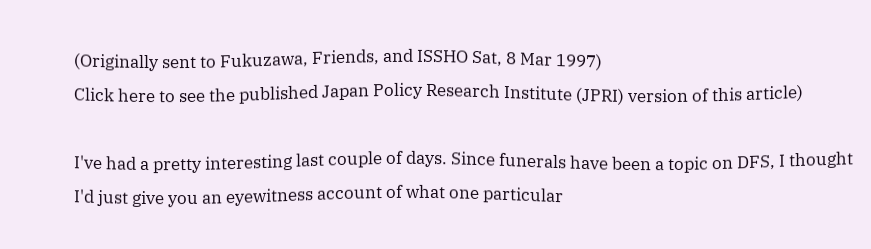(Originally sent to Fukuzawa, Friends, and ISSHO Sat, 8 Mar 1997)
Click here to see the published Japan Policy Research Institute (JPRI) version of this article)

I've had a pretty interesting last couple of days. Since funerals have been a topic on DFS, I thought I'd just give you an eyewitness account of what one particular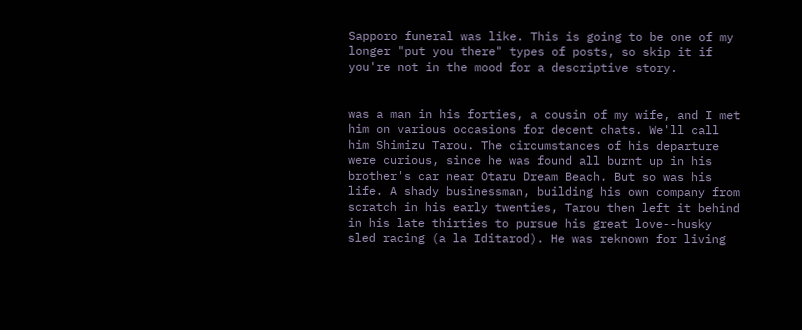Sapporo funeral was like. This is going to be one of my longer "put you there" types of posts, so skip it if you're not in the mood for a descriptive story.


was a man in his forties, a cousin of my wife, and I met him on various occasions for decent chats. We'll call him Shimizu Tarou. The circumstances of his departure were curious, since he was found all burnt up in his brother's car near Otaru Dream Beach. But so was his life. A shady businessman, building his own company from scratch in his early twenties, Tarou then left it behind in his late thirties to pursue his great love--husky sled racing (a la Iditarod). He was reknown for living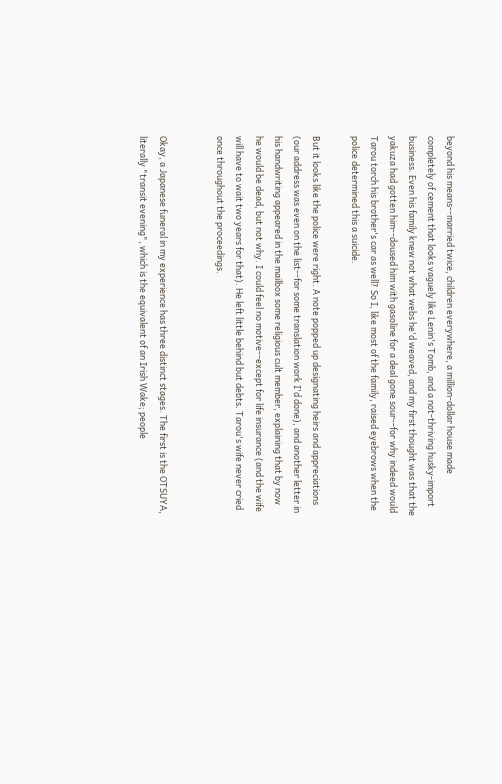beyond his means--married twice, children everywhere, a million-dollar house made completely of cement that looks vaguely like Lenin's Tomb, and a not-thriving husky-import business. Even his family knew not what webs he'd weaved, and my first thought was that the yakuza had gotten him--doused him with gasoline for a deal gone sour--for why indeed would Tarou torch his brother's car as well? So I, like most of the family, raised eyebrows when the police determined this a suicide.

But it looks like the police were right. A note popped up designating heirs and appreciations (our address was even on the list--for some translation work I'd done), and another letter in his handwriting appeared in the mailbox some religious cult member, explaining that by now he would be dead, but not why. I could feel no motive--except for life insurance (and the wife will have to wait two years for that). He left little behind but debts. Tarou's wife never cried once throughout the proceedings.


Okay, a Japanese funeral in my experience has three distinct stages. The first is the OTSUYA, literally "transit evening", which is the equivalent of an Irish Wake; people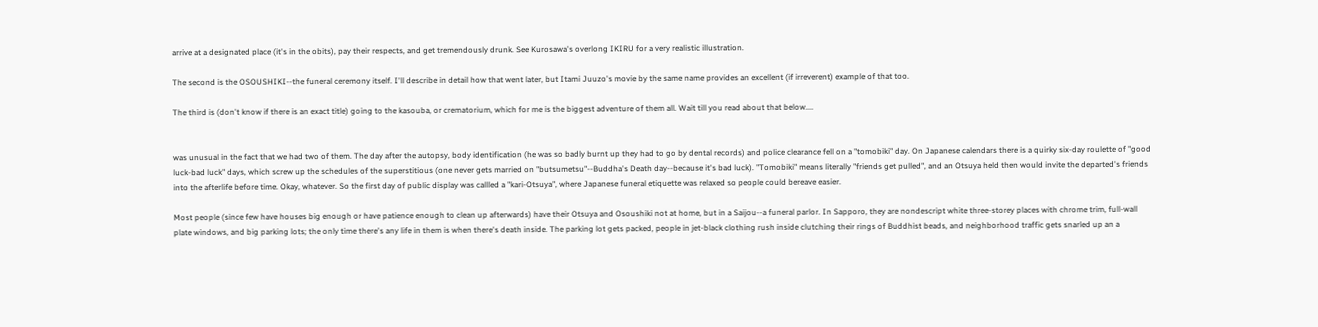arrive at a designated place (it's in the obits), pay their respects, and get tremendously drunk. See Kurosawa's overlong IKIRU for a very realistic illustration.

The second is the OSOUSHIKI--the funeral ceremony itself. I'll describe in detail how that went later, but Itami Juuzo's movie by the same name provides an excellent (if irreverent) example of that too.

The third is (don't know if there is an exact title) going to the kasouba, or crematorium, which for me is the biggest adventure of them all. Wait till you read about that below....


was unusual in the fact that we had two of them. The day after the autopsy, body identification (he was so badly burnt up they had to go by dental records) and police clearance fell on a "tomobiki" day. On Japanese calendars there is a quirky six-day roulette of "good luck-bad luck" days, which screw up the schedules of the superstitious (one never gets married on "butsumetsu"--Buddha's Death day--because it's bad luck). "Tomobiki" means literally "friends get pulled", and an Otsuya held then would invite the departed's friends into the afterlife before time. Okay, whatever. So the first day of public display was callled a "kari-Otsuya", where Japanese funeral etiquette was relaxed so people could bereave easier.

Most people (since few have houses big enough or have patience enough to clean up afterwards) have their Otsuya and Osoushiki not at home, but in a Saijou--a funeral parlor. In Sapporo, they are nondescript white three-storey places with chrome trim, full-wall plate windows, and big parking lots; the only time there's any life in them is when there's death inside. The parking lot gets packed, people in jet-black clothing rush inside clutching their rings of Buddhist beads, and neighborhood traffic gets snarled up an a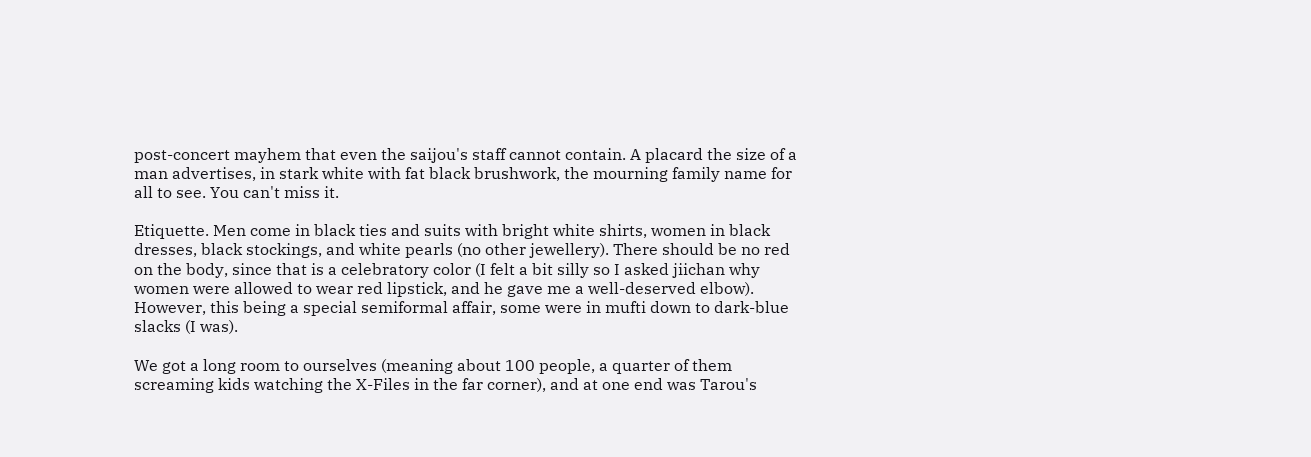post-concert mayhem that even the saijou's staff cannot contain. A placard the size of a man advertises, in stark white with fat black brushwork, the mourning family name for all to see. You can't miss it.

Etiquette. Men come in black ties and suits with bright white shirts, women in black dresses, black stockings, and white pearls (no other jewellery). There should be no red on the body, since that is a celebratory color (I felt a bit silly so I asked jiichan why women were allowed to wear red lipstick, and he gave me a well-deserved elbow). However, this being a special semiformal affair, some were in mufti down to dark-blue slacks (I was).

We got a long room to ourselves (meaning about 100 people, a quarter of them screaming kids watching the X-Files in the far corner), and at one end was Tarou's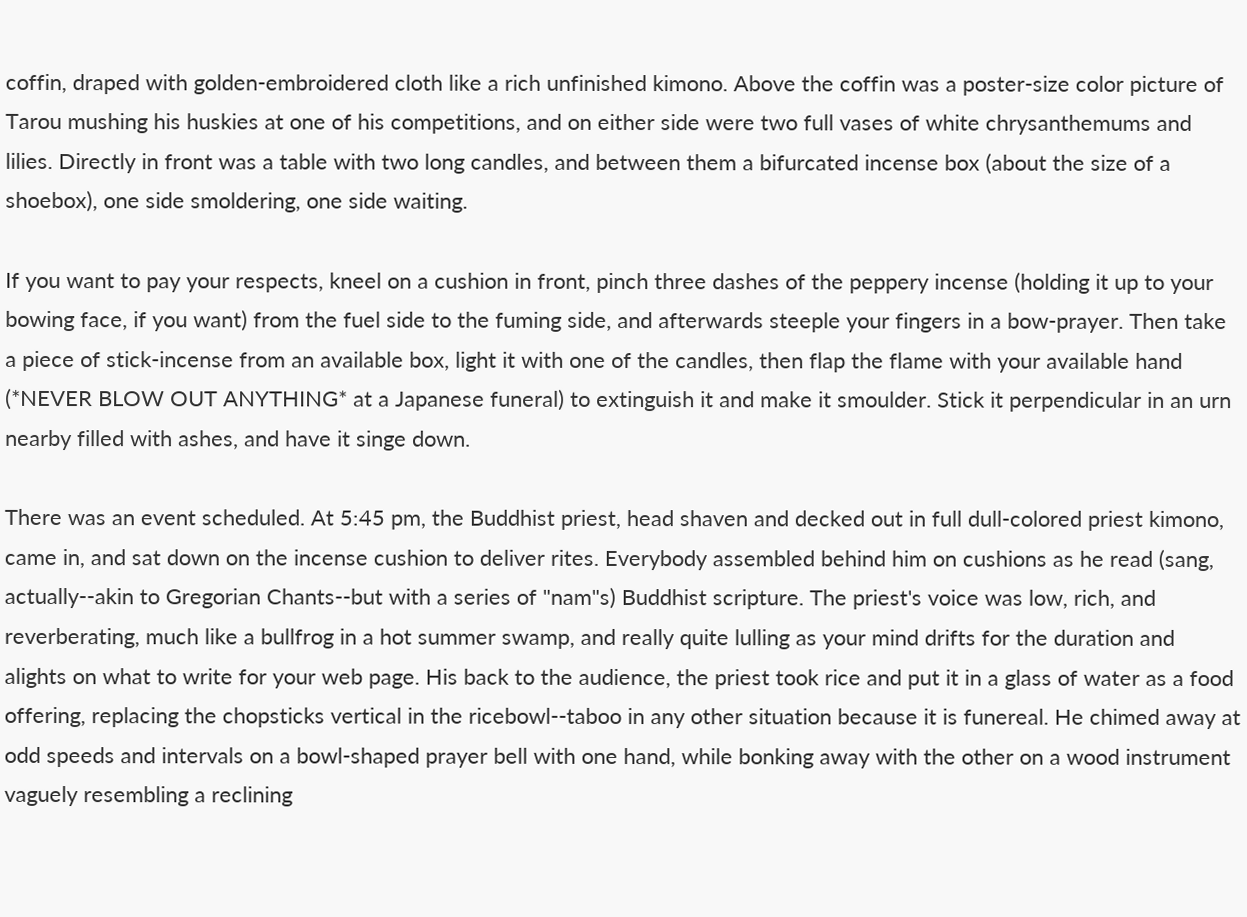coffin, draped with golden-embroidered cloth like a rich unfinished kimono. Above the coffin was a poster-size color picture of Tarou mushing his huskies at one of his competitions, and on either side were two full vases of white chrysanthemums and lilies. Directly in front was a table with two long candles, and between them a bifurcated incense box (about the size of a shoebox), one side smoldering, one side waiting.

If you want to pay your respects, kneel on a cushion in front, pinch three dashes of the peppery incense (holding it up to your bowing face, if you want) from the fuel side to the fuming side, and afterwards steeple your fingers in a bow-prayer. Then take a piece of stick-incense from an available box, light it with one of the candles, then flap the flame with your available hand (*NEVER BLOW OUT ANYTHING* at a Japanese funeral) to extinguish it and make it smoulder. Stick it perpendicular in an urn nearby filled with ashes, and have it singe down.

There was an event scheduled. At 5:45 pm, the Buddhist priest, head shaven and decked out in full dull-colored priest kimono, came in, and sat down on the incense cushion to deliver rites. Everybody assembled behind him on cushions as he read (sang, actually--akin to Gregorian Chants--but with a series of "nam"s) Buddhist scripture. The priest's voice was low, rich, and reverberating, much like a bullfrog in a hot summer swamp, and really quite lulling as your mind drifts for the duration and alights on what to write for your web page. His back to the audience, the priest took rice and put it in a glass of water as a food offering, replacing the chopsticks vertical in the ricebowl--taboo in any other situation because it is funereal. He chimed away at odd speeds and intervals on a bowl-shaped prayer bell with one hand, while bonking away with the other on a wood instrument vaguely resembling a reclining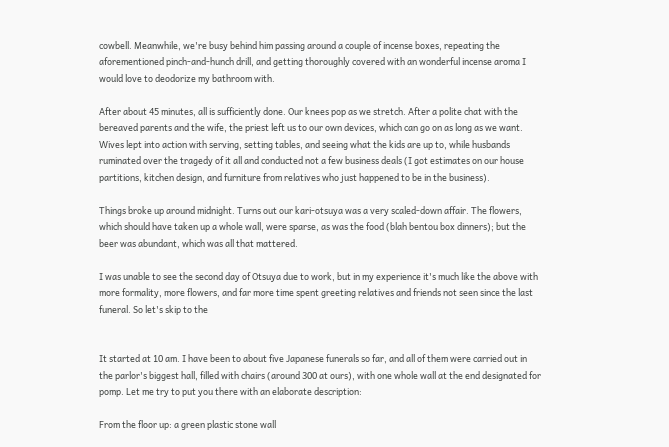cowbell. Meanwhile, we're busy behind him passing around a couple of incense boxes, repeating the aforementioned pinch-and-hunch drill, and getting thoroughly covered with an wonderful incense aroma I would love to deodorize my bathroom with.

After about 45 minutes, all is sufficiently done. Our knees pop as we stretch. After a polite chat with the bereaved parents and the wife, the priest left us to our own devices, which can go on as long as we want. Wives lept into action with serving, setting tables, and seeing what the kids are up to, while husbands ruminated over the tragedy of it all and conducted not a few business deals (I got estimates on our house partitions, kitchen design, and furniture from relatives who just happened to be in the business).

Things broke up around midnight. Turns out our kari-otsuya was a very scaled-down affair. The flowers, which should have taken up a whole wall, were sparse, as was the food (blah bentou box dinners); but the beer was abundant, which was all that mattered.

I was unable to see the second day of Otsuya due to work, but in my experience it's much like the above with more formality, more flowers, and far more time spent greeting relatives and friends not seen since the last funeral. So let's skip to the


It started at 10 am. I have been to about five Japanese funerals so far, and all of them were carried out in the parlor's biggest hall, filled with chairs (around 300 at ours), with one whole wall at the end designated for pomp. Let me try to put you there with an elaborate description:

From the floor up: a green plastic stone wall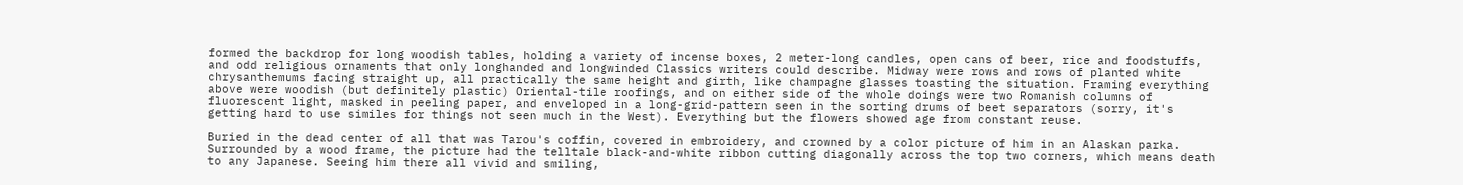formed the backdrop for long woodish tables, holding a variety of incense boxes, 2 meter-long candles, open cans of beer, rice and foodstuffs, and odd religious ornaments that only longhanded and longwinded Classics writers could describe. Midway were rows and rows of planted white chrysanthemums facing straight up, all practically the same height and girth, like champagne glasses toasting the situation. Framing everything above were woodish (but definitely plastic) Oriental-tile roofings, and on either side of the whole doings were two Romanish columns of fluorescent light, masked in peeling paper, and enveloped in a long-grid-pattern seen in the sorting drums of beet separators (sorry, it's getting hard to use similes for things not seen much in the West). Everything but the flowers showed age from constant reuse.

Buried in the dead center of all that was Tarou's coffin, covered in embroidery, and crowned by a color picture of him in an Alaskan parka. Surrounded by a wood frame, the picture had the telltale black-and-white ribbon cutting diagonally across the top two corners, which means death to any Japanese. Seeing him there all vivid and smiling,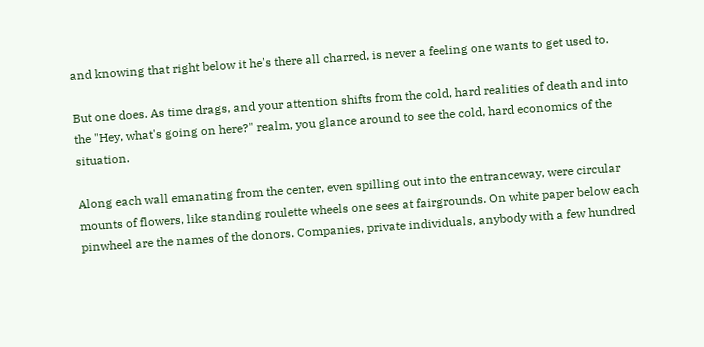and knowing that right below it he's there all charred, is never a feeling one wants to get used to.

But one does. As time drags, and your attention shifts from the cold, hard realities of death and into the "Hey, what's going on here?" realm, you glance around to see the cold, hard economics of the situation.

Along each wall emanating from the center, even spilling out into the entranceway, were circular mounts of flowers, like standing roulette wheels one sees at fairgrounds. On white paper below each pinwheel are the names of the donors. Companies, private individuals, anybody with a few hundred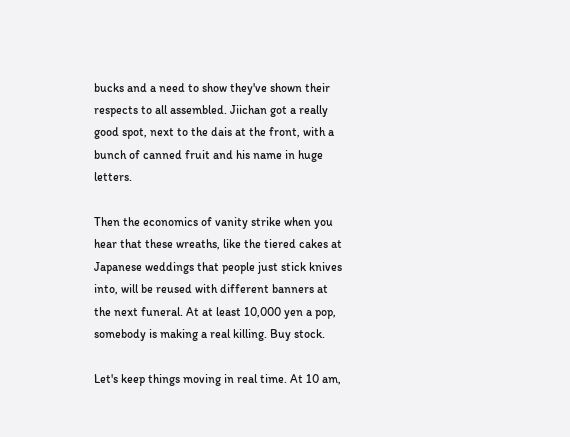bucks and a need to show they've shown their respects to all assembled. Jiichan got a really good spot, next to the dais at the front, with a bunch of canned fruit and his name in huge letters.

Then the economics of vanity strike when you hear that these wreaths, like the tiered cakes at Japanese weddings that people just stick knives into, will be reused with different banners at the next funeral. At at least 10,000 yen a pop, somebody is making a real killing. Buy stock.

Let's keep things moving in real time. At 10 am,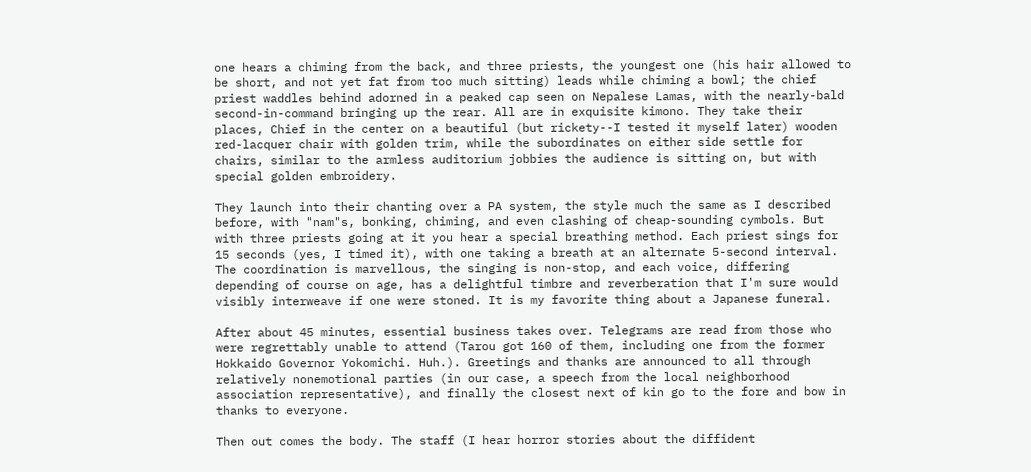one hears a chiming from the back, and three priests, the youngest one (his hair allowed to be short, and not yet fat from too much sitting) leads while chiming a bowl; the chief priest waddles behind adorned in a peaked cap seen on Nepalese Lamas, with the nearly-bald second-in-command bringing up the rear. All are in exquisite kimono. They take their places, Chief in the center on a beautiful (but rickety--I tested it myself later) wooden red-lacquer chair with golden trim, while the subordinates on either side settle for chairs, similar to the armless auditorium jobbies the audience is sitting on, but with special golden embroidery.

They launch into their chanting over a PA system, the style much the same as I described before, with "nam"s, bonking, chiming, and even clashing of cheap-sounding cymbols. But with three priests going at it you hear a special breathing method. Each priest sings for 15 seconds (yes, I timed it), with one taking a breath at an alternate 5-second interval. The coordination is marvellous, the singing is non-stop, and each voice, differing depending of course on age, has a delightful timbre and reverberation that I'm sure would visibly interweave if one were stoned. It is my favorite thing about a Japanese funeral.

After about 45 minutes, essential business takes over. Telegrams are read from those who were regrettably unable to attend (Tarou got 160 of them, including one from the former Hokkaido Governor Yokomichi. Huh.). Greetings and thanks are announced to all through relatively nonemotional parties (in our case, a speech from the local neighborhood association representative), and finally the closest next of kin go to the fore and bow in thanks to everyone.

Then out comes the body. The staff (I hear horror stories about the diffident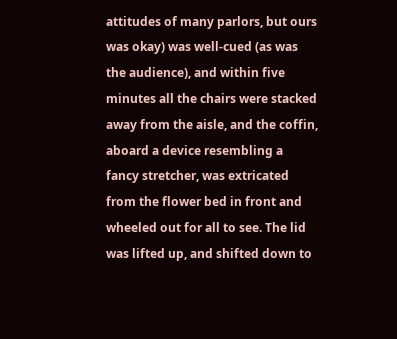attitudes of many parlors, but ours was okay) was well-cued (as was the audience), and within five minutes all the chairs were stacked away from the aisle, and the coffin, aboard a device resembling a fancy stretcher, was extricated from the flower bed in front and wheeled out for all to see. The lid was lifted up, and shifted down to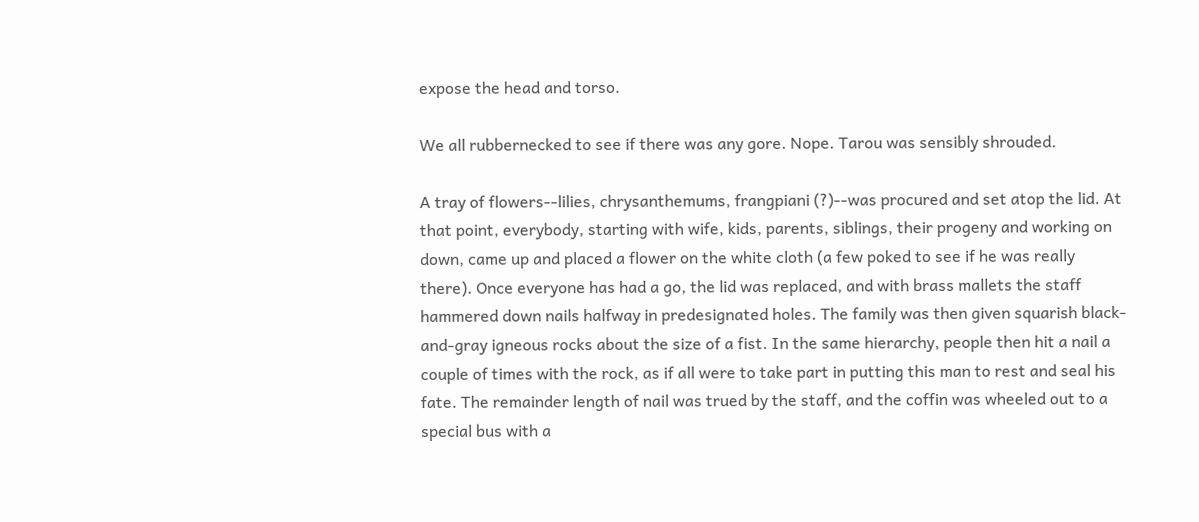expose the head and torso.

We all rubbernecked to see if there was any gore. Nope. Tarou was sensibly shrouded.

A tray of flowers--lilies, chrysanthemums, frangpiani (?)--was procured and set atop the lid. At that point, everybody, starting with wife, kids, parents, siblings, their progeny and working on down, came up and placed a flower on the white cloth (a few poked to see if he was really there). Once everyone has had a go, the lid was replaced, and with brass mallets the staff hammered down nails halfway in predesignated holes. The family was then given squarish black-and-gray igneous rocks about the size of a fist. In the same hierarchy, people then hit a nail a couple of times with the rock, as if all were to take part in putting this man to rest and seal his fate. The remainder length of nail was trued by the staff, and the coffin was wheeled out to a special bus with a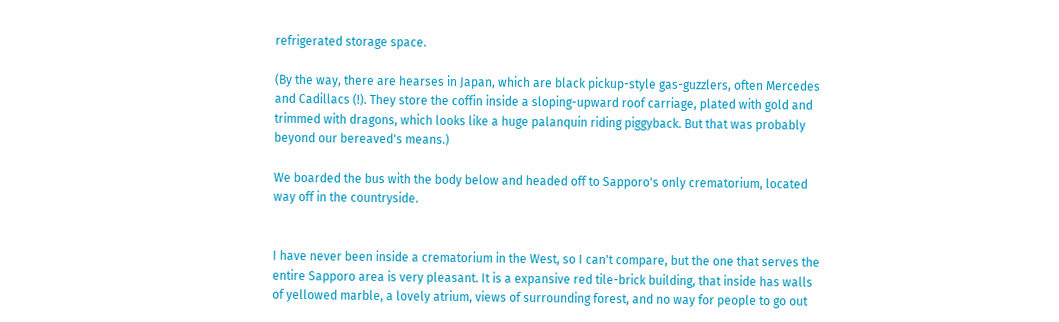refrigerated storage space.

(By the way, there are hearses in Japan, which are black pickup-style gas-guzzlers, often Mercedes and Cadillacs (!). They store the coffin inside a sloping-upward roof carriage, plated with gold and trimmed with dragons, which looks like a huge palanquin riding piggyback. But that was probably beyond our bereaved's means.)

We boarded the bus with the body below and headed off to Sapporo's only crematorium, located way off in the countryside.


I have never been inside a crematorium in the West, so I can't compare, but the one that serves the entire Sapporo area is very pleasant. It is a expansive red tile-brick building, that inside has walls of yellowed marble, a lovely atrium, views of surrounding forest, and no way for people to go out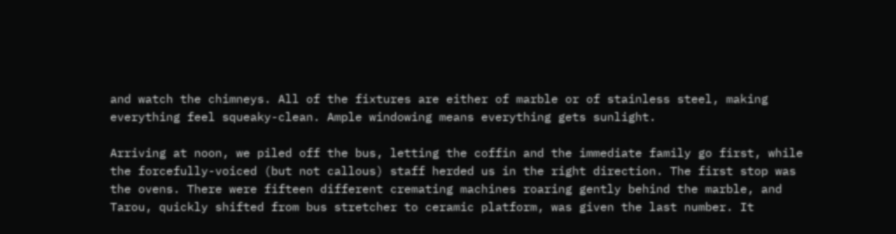and watch the chimneys. All of the fixtures are either of marble or of stainless steel, making everything feel squeaky-clean. Ample windowing means everything gets sunlight.

Arriving at noon, we piled off the bus, letting the coffin and the immediate family go first, while the forcefully-voiced (but not callous) staff herded us in the right direction. The first stop was the ovens. There were fifteen different cremating machines roaring gently behind the marble, and Tarou, quickly shifted from bus stretcher to ceramic platform, was given the last number. It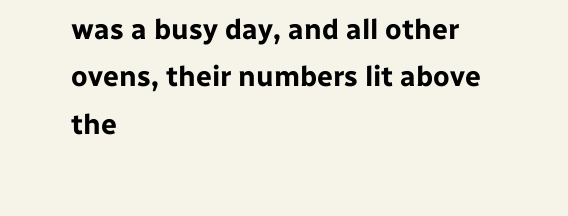was a busy day, and all other ovens, their numbers lit above the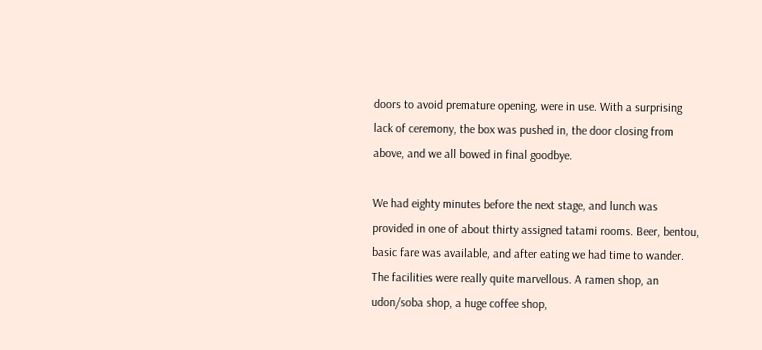doors to avoid premature opening, were in use. With a surprising lack of ceremony, the box was pushed in, the door closing from above, and we all bowed in final goodbye.

We had eighty minutes before the next stage, and lunch was provided in one of about thirty assigned tatami rooms. Beer, bentou, basic fare was available, and after eating we had time to wander. The facilities were really quite marvellous. A ramen shop, an udon/soba shop, a huge coffee shop,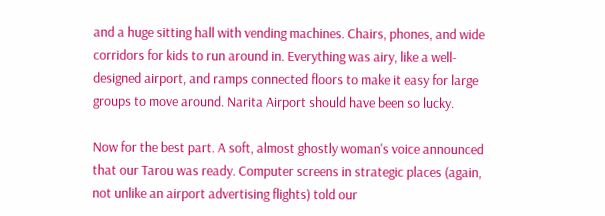and a huge sitting hall with vending machines. Chairs, phones, and wide corridors for kids to run around in. Everything was airy, like a well-designed airport, and ramps connected floors to make it easy for large groups to move around. Narita Airport should have been so lucky.

Now for the best part. A soft, almost ghostly woman's voice announced that our Tarou was ready. Computer screens in strategic places (again, not unlike an airport advertising flights) told our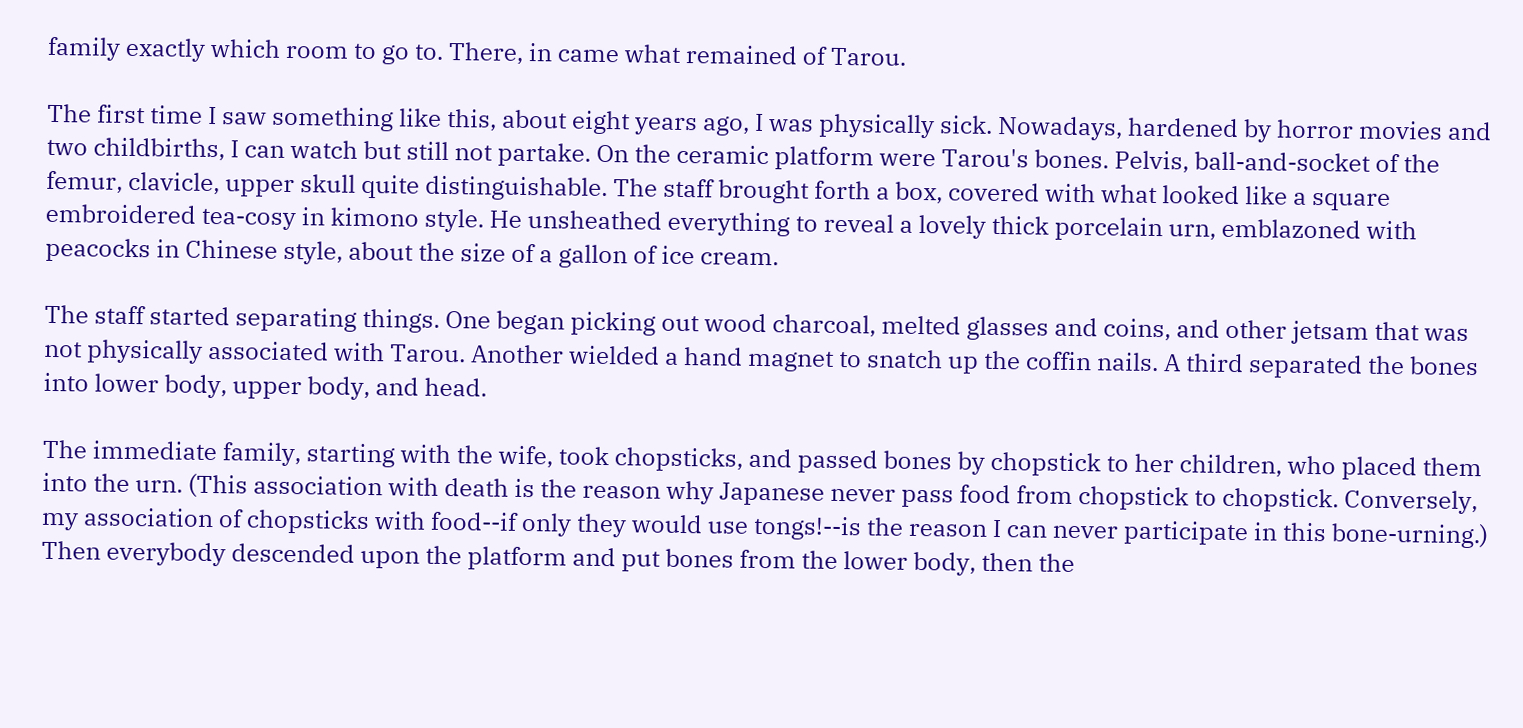family exactly which room to go to. There, in came what remained of Tarou.

The first time I saw something like this, about eight years ago, I was physically sick. Nowadays, hardened by horror movies and two childbirths, I can watch but still not partake. On the ceramic platform were Tarou's bones. Pelvis, ball-and-socket of the femur, clavicle, upper skull quite distinguishable. The staff brought forth a box, covered with what looked like a square embroidered tea-cosy in kimono style. He unsheathed everything to reveal a lovely thick porcelain urn, emblazoned with peacocks in Chinese style, about the size of a gallon of ice cream.

The staff started separating things. One began picking out wood charcoal, melted glasses and coins, and other jetsam that was not physically associated with Tarou. Another wielded a hand magnet to snatch up the coffin nails. A third separated the bones into lower body, upper body, and head.

The immediate family, starting with the wife, took chopsticks, and passed bones by chopstick to her children, who placed them into the urn. (This association with death is the reason why Japanese never pass food from chopstick to chopstick. Conversely, my association of chopsticks with food--if only they would use tongs!--is the reason I can never participate in this bone-urning.) Then everybody descended upon the platform and put bones from the lower body, then the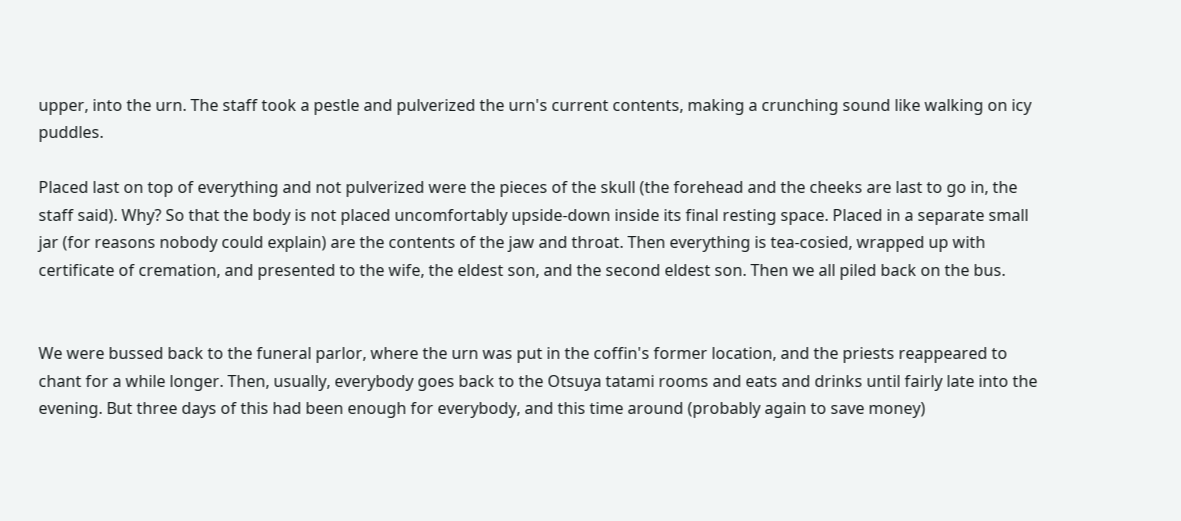upper, into the urn. The staff took a pestle and pulverized the urn's current contents, making a crunching sound like walking on icy puddles.

Placed last on top of everything and not pulverized were the pieces of the skull (the forehead and the cheeks are last to go in, the staff said). Why? So that the body is not placed uncomfortably upside-down inside its final resting space. Placed in a separate small jar (for reasons nobody could explain) are the contents of the jaw and throat. Then everything is tea-cosied, wrapped up with certificate of cremation, and presented to the wife, the eldest son, and the second eldest son. Then we all piled back on the bus.


We were bussed back to the funeral parlor, where the urn was put in the coffin's former location, and the priests reappeared to chant for a while longer. Then, usually, everybody goes back to the Otsuya tatami rooms and eats and drinks until fairly late into the evening. But three days of this had been enough for everybody, and this time around (probably again to save money)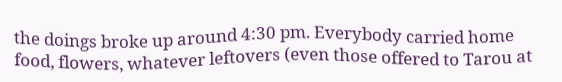the doings broke up around 4:30 pm. Everybody carried home food, flowers, whatever leftovers (even those offered to Tarou at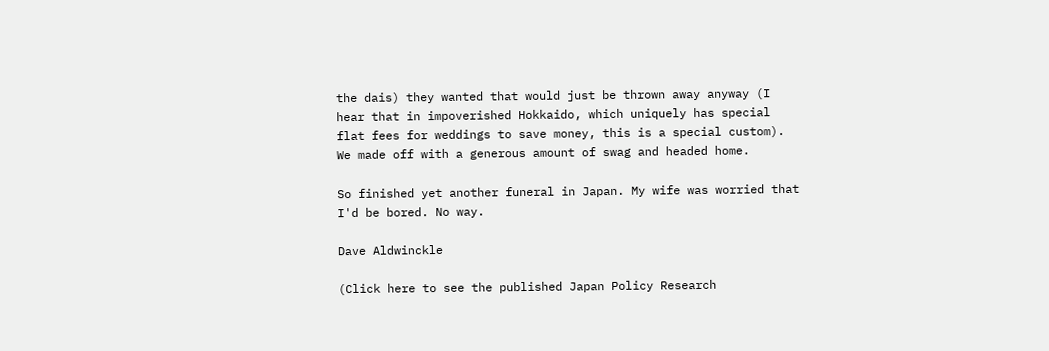the dais) they wanted that would just be thrown away anyway (I hear that in impoverished Hokkaido, which uniquely has special flat fees for weddings to save money, this is a special custom). We made off with a generous amount of swag and headed home.

So finished yet another funeral in Japan. My wife was worried that I'd be bored. No way.

Dave Aldwinckle

(Click here to see the published Japan Policy Research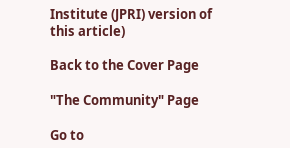Institute (JPRI) version of this article)

Back to the Cover Page

"The Community" Page

Go to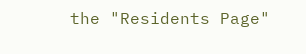the "Residents Page"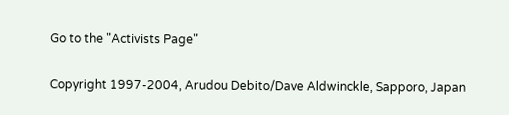Go to the "Activists Page"

Copyright 1997-2004, Arudou Debito/Dave Aldwinckle, Sapporo, Japan